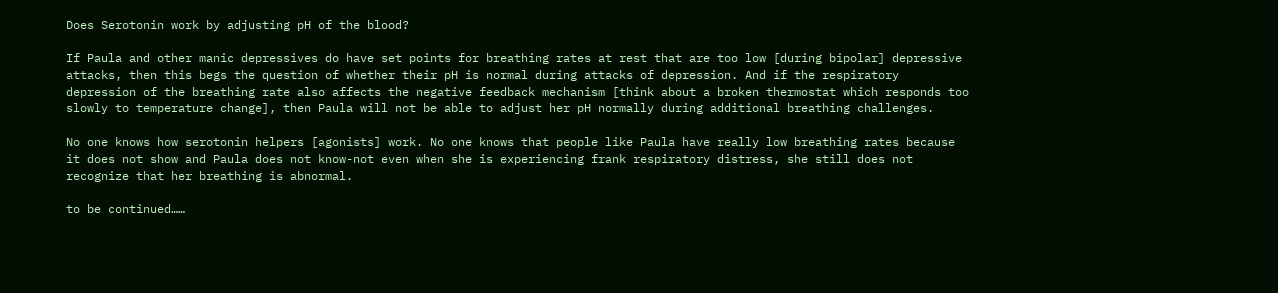Does Serotonin work by adjusting pH of the blood?

If Paula and other manic depressives do have set points for breathing rates at rest that are too low [during bipolar] depressive attacks, then this begs the question of whether their pH is normal during attacks of depression. And if the respiratory depression of the breathing rate also affects the negative feedback mechanism [think about a broken thermostat which responds too slowly to temperature change], then Paula will not be able to adjust her pH normally during additional breathing challenges.

No one knows how serotonin helpers [agonists] work. No one knows that people like Paula have really low breathing rates because it does not show and Paula does not know-not even when she is experiencing frank respiratory distress, she still does not recognize that her breathing is abnormal.

to be continued……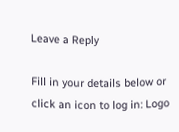Leave a Reply

Fill in your details below or click an icon to log in: Logo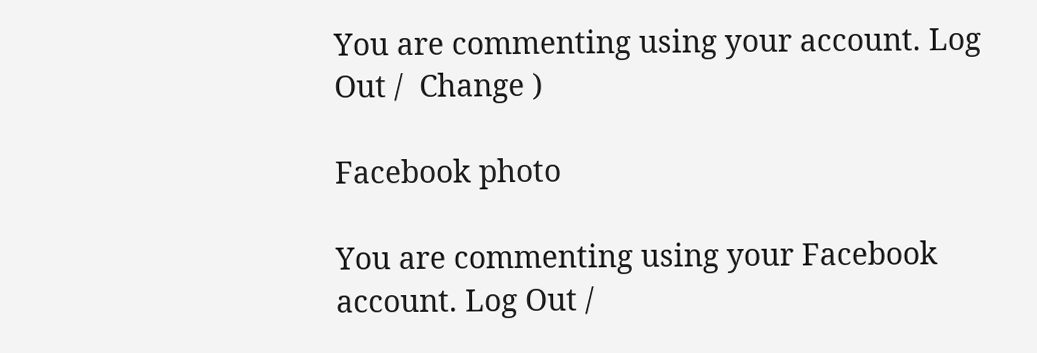You are commenting using your account. Log Out /  Change )

Facebook photo

You are commenting using your Facebook account. Log Out /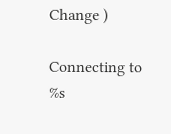Change )

Connecting to %s